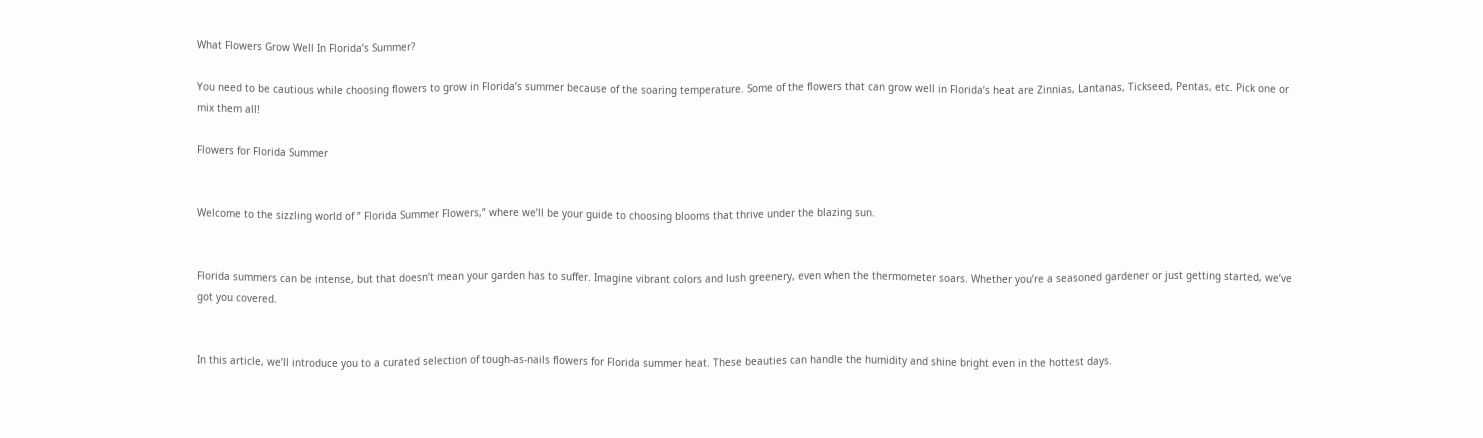What Flowers Grow Well In Florida’s Summer?

You need to be cautious while choosing flowers to grow in Florida’s summer because of the soaring temperature. Some of the flowers that can grow well in Florida’s heat are Zinnias, Lantanas, Tickseed, Pentas, etc. Pick one or mix them all!

Flowers for Florida Summer


Welcome to the sizzling world of ” Florida Summer Flowers,” where we’ll be your guide to choosing blooms that thrive under the blazing sun.


Florida summers can be intense, but that doesn’t mean your garden has to suffer. Imagine vibrant colors and lush greenery, even when the thermometer soars. Whether you’re a seasoned gardener or just getting started, we’ve got you covered.


In this article, we’ll introduce you to a curated selection of tough-as-nails flowers for Florida summer heat. These beauties can handle the humidity and shine bright even in the hottest days.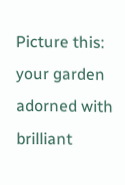Picture this: your garden adorned with brilliant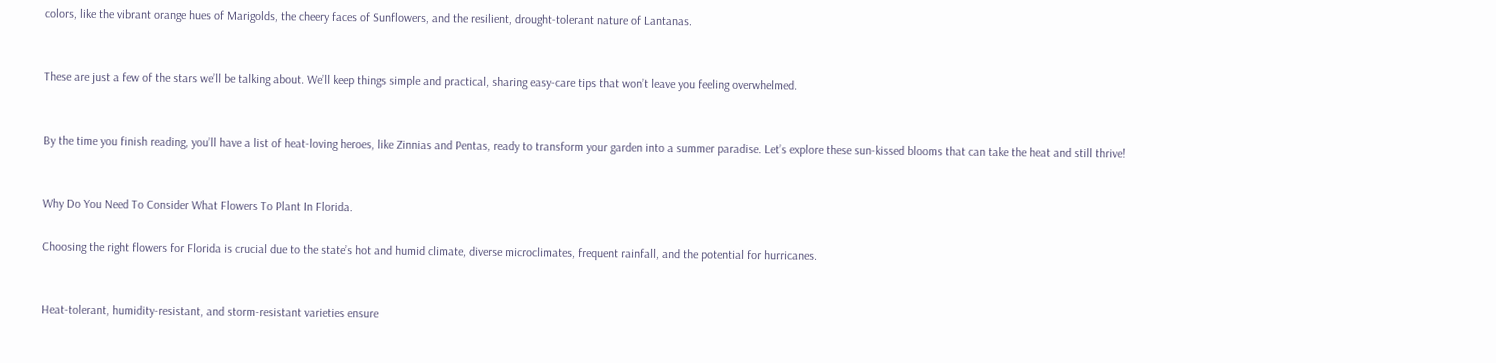colors, like the vibrant orange hues of Marigolds, the cheery faces of Sunflowers, and the resilient, drought-tolerant nature of Lantanas.


These are just a few of the stars we’ll be talking about. We’ll keep things simple and practical, sharing easy-care tips that won’t leave you feeling overwhelmed.


By the time you finish reading, you’ll have a list of heat-loving heroes, like Zinnias and Pentas, ready to transform your garden into a summer paradise. Let’s explore these sun-kissed blooms that can take the heat and still thrive!


Why Do You Need To Consider What Flowers To Plant In Florida.

Choosing the right flowers for Florida is crucial due to the state’s hot and humid climate, diverse microclimates, frequent rainfall, and the potential for hurricanes.


Heat-tolerant, humidity-resistant, and storm-resistant varieties ensure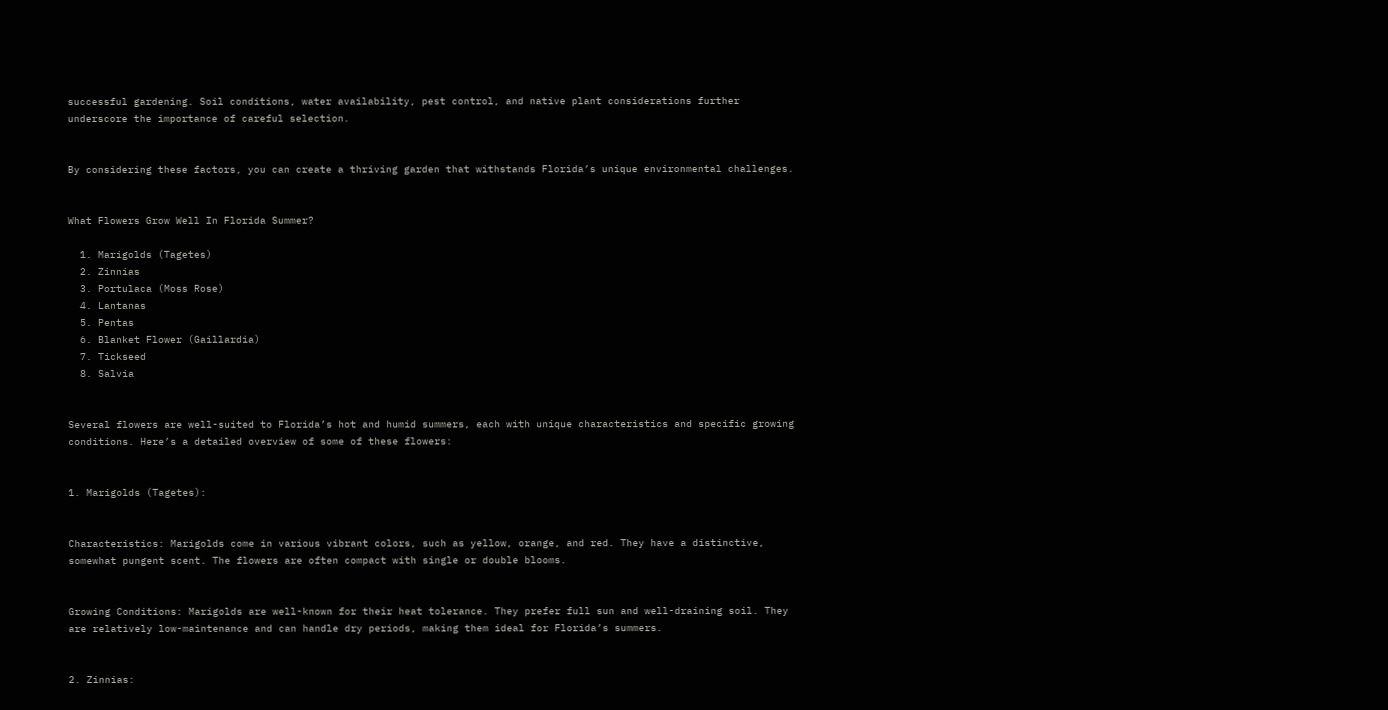successful gardening. Soil conditions, water availability, pest control, and native plant considerations further underscore the importance of careful selection.


By considering these factors, you can create a thriving garden that withstands Florida’s unique environmental challenges.


What Flowers Grow Well In Florida Summer?

  1. Marigolds (Tagetes)
  2. Zinnias
  3. Portulaca (Moss Rose)
  4. Lantanas
  5. Pentas
  6. Blanket Flower (Gaillardia)
  7. Tickseed
  8. Salvia


Several flowers are well-suited to Florida’s hot and humid summers, each with unique characteristics and specific growing conditions. Here’s a detailed overview of some of these flowers:


1. Marigolds (Tagetes):


Characteristics: Marigolds come in various vibrant colors, such as yellow, orange, and red. They have a distinctive, somewhat pungent scent. The flowers are often compact with single or double blooms.


Growing Conditions: Marigolds are well-known for their heat tolerance. They prefer full sun and well-draining soil. They are relatively low-maintenance and can handle dry periods, making them ideal for Florida’s summers.


2. Zinnias: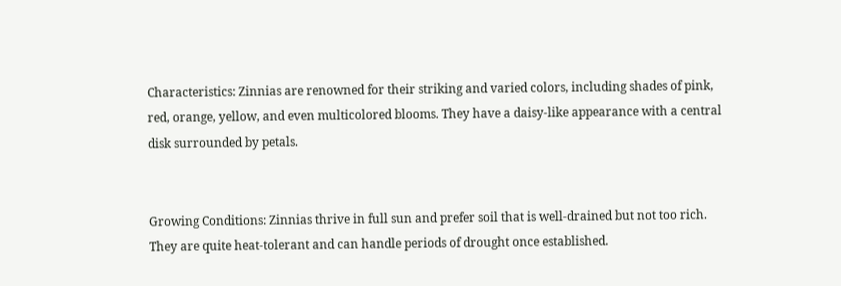Characteristics: Zinnias are renowned for their striking and varied colors, including shades of pink, red, orange, yellow, and even multicolored blooms. They have a daisy-like appearance with a central disk surrounded by petals.


Growing Conditions: Zinnias thrive in full sun and prefer soil that is well-drained but not too rich. They are quite heat-tolerant and can handle periods of drought once established.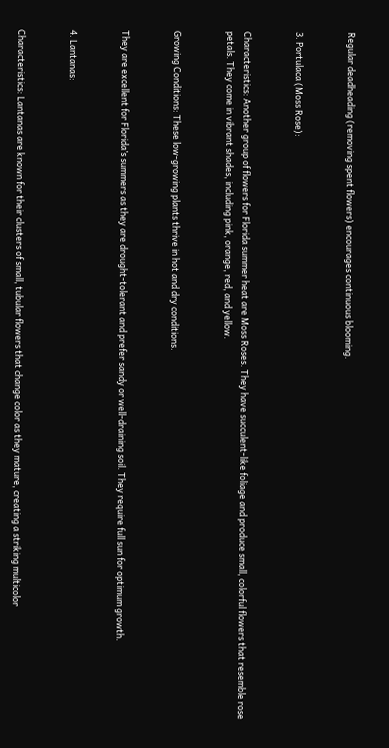Regular deadheading (removing spent flowers) encourages continuous blooming.


3. Portulaca (Moss Rose):


Characteristics: Another group of flowers for Florida summer heat are Moss Roses. They have succulent-like foliage and produce small, colorful flowers that resemble rose petals. They come in vibrant shades, including pink, orange, red, and yellow.


Growing Conditions: These low-growing plants thrive in hot and dry conditions.


They are excellent for Florida’s summers as they are drought-tolerant and prefer sandy or well-draining soil. They require full sun for optimum growth.


4. Lantanas:


Characteristics: Lantanas are known for their clusters of small, tubular flowers that change color as they mature, creating a striking multicolor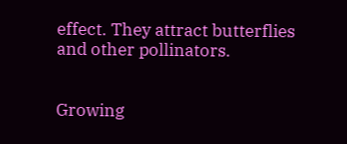effect. They attract butterflies and other pollinators.


Growing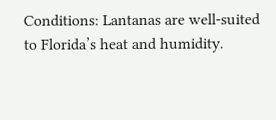Conditions: Lantanas are well-suited to Florida’s heat and humidity.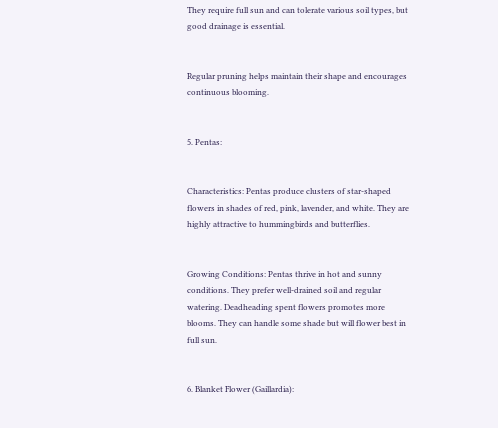They require full sun and can tolerate various soil types, but good drainage is essential.


Regular pruning helps maintain their shape and encourages continuous blooming.


5. Pentas:


Characteristics: Pentas produce clusters of star-shaped flowers in shades of red, pink, lavender, and white. They are highly attractive to hummingbirds and butterflies.


Growing Conditions: Pentas thrive in hot and sunny conditions. They prefer well-drained soil and regular watering. Deadheading spent flowers promotes more blooms. They can handle some shade but will flower best in full sun.


6. Blanket Flower (Gaillardia):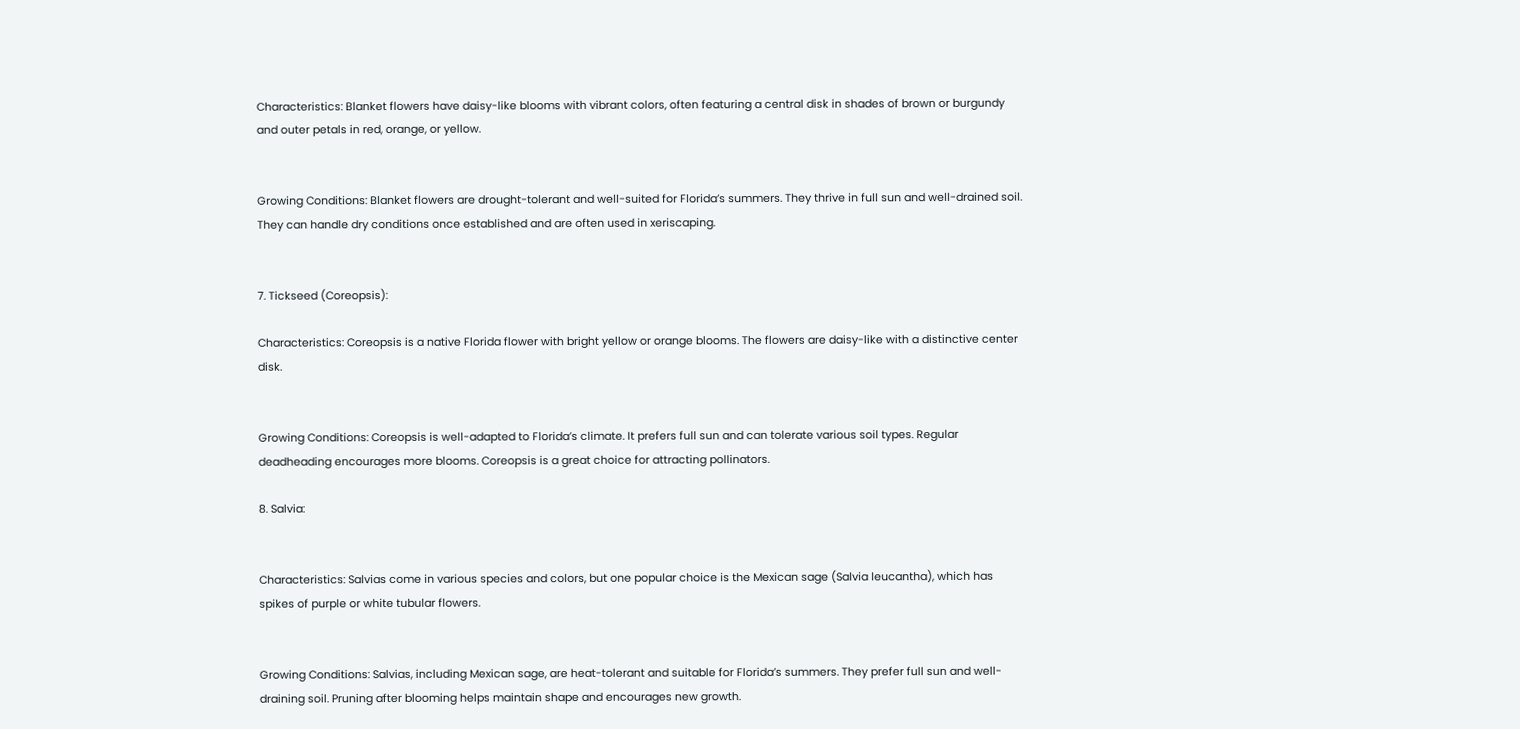Characteristics: Blanket flowers have daisy-like blooms with vibrant colors, often featuring a central disk in shades of brown or burgundy and outer petals in red, orange, or yellow.


Growing Conditions: Blanket flowers are drought-tolerant and well-suited for Florida’s summers. They thrive in full sun and well-drained soil. They can handle dry conditions once established and are often used in xeriscaping.


7. Tickseed (Coreopsis):

Characteristics: Coreopsis is a native Florida flower with bright yellow or orange blooms. The flowers are daisy-like with a distinctive center disk.


Growing Conditions: Coreopsis is well-adapted to Florida’s climate. It prefers full sun and can tolerate various soil types. Regular deadheading encourages more blooms. Coreopsis is a great choice for attracting pollinators.

8. Salvia:


Characteristics: Salvias come in various species and colors, but one popular choice is the Mexican sage (Salvia leucantha), which has spikes of purple or white tubular flowers.


Growing Conditions: Salvias, including Mexican sage, are heat-tolerant and suitable for Florida’s summers. They prefer full sun and well-draining soil. Pruning after blooming helps maintain shape and encourages new growth.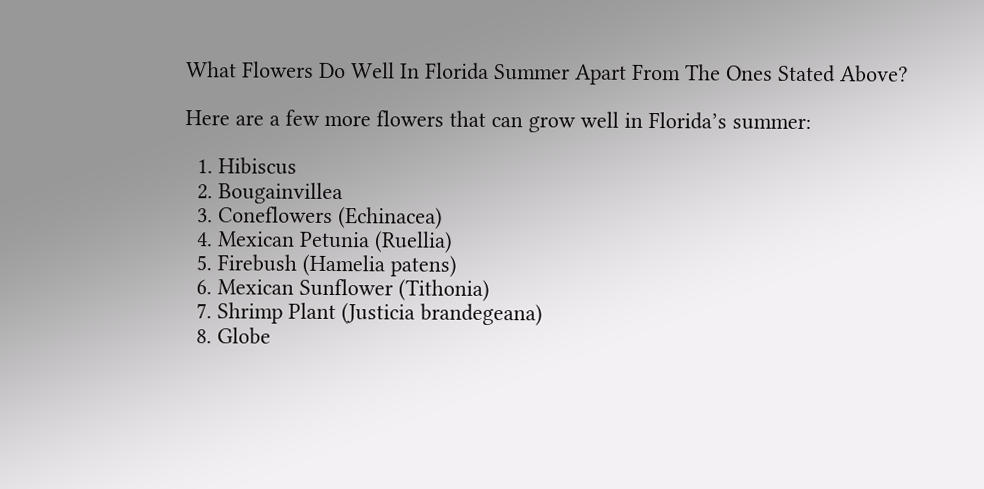What Flowers Do Well In Florida Summer Apart From The Ones Stated Above?

Here are a few more flowers that can grow well in Florida’s summer:

  1. Hibiscus
  2. Bougainvillea
  3. Coneflowers (Echinacea)
  4. Mexican Petunia (Ruellia)
  5. Firebush (Hamelia patens)
  6. Mexican Sunflower (Tithonia)
  7. Shrimp Plant (Justicia brandegeana)
  8. Globe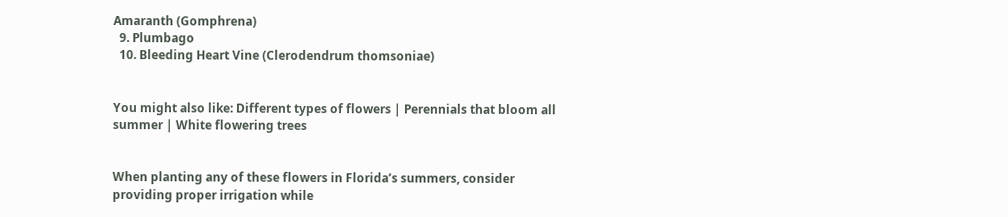Amaranth (Gomphrena)
  9. Plumbago
  10. Bleeding Heart Vine (Clerodendrum thomsoniae)


You might also like: Different types of flowers | Perennials that bloom all summer | White flowering trees


When planting any of these flowers in Florida’s summers, consider providing proper irrigation while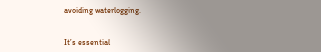avoiding waterlogging.


It’s essential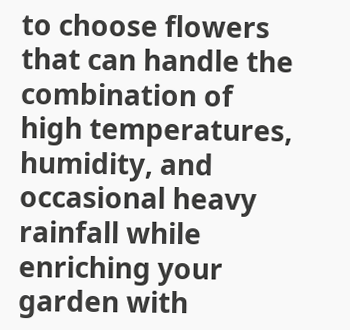to choose flowers that can handle the combination of high temperatures, humidity, and occasional heavy rainfall while enriching your garden with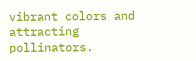vibrant colors and attracting pollinators.